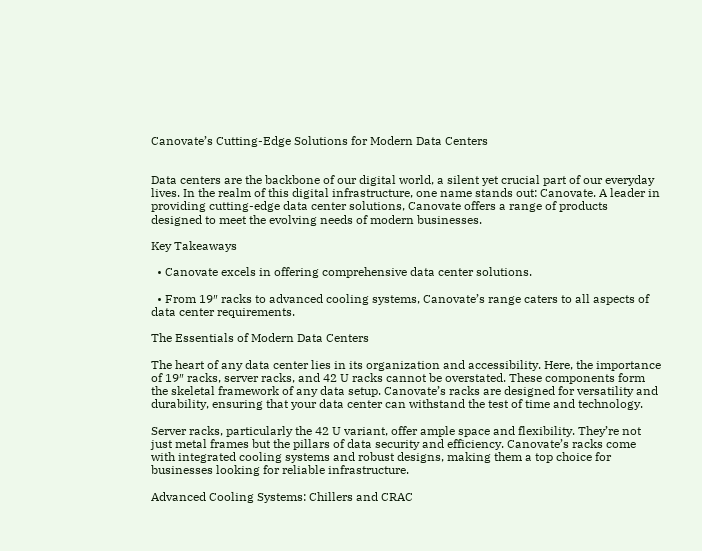Canovate’s Cutting-Edge Solutions for Modern Data Centers


Data centers are the backbone of our digital world, a silent yet crucial part of our everyday lives. In the realm of this digital infrastructure, one name stands out: Canovate. A leader in providing cutting-edge data center solutions, Canovate offers a range of products designed to meet the evolving needs of modern businesses.

Key Takeaways

  • Canovate excels in offering comprehensive data center solutions.

  • From 19″ racks to advanced cooling systems, Canovate’s range caters to all aspects of data center requirements.

The Essentials of Modern Data Centers

The heart of any data center lies in its organization and accessibility. Here, the importance of 19″ racks, server racks, and 42 U racks cannot be overstated. These components form the skeletal framework of any data setup. Canovate’s racks are designed for versatility and durability, ensuring that your data center can withstand the test of time and technology.

Server racks, particularly the 42 U variant, offer ample space and flexibility. They’re not just metal frames but the pillars of data security and efficiency. Canovate’s racks come with integrated cooling systems and robust designs, making them a top choice for businesses looking for reliable infrastructure.

Advanced Cooling Systems: Chillers and CRAC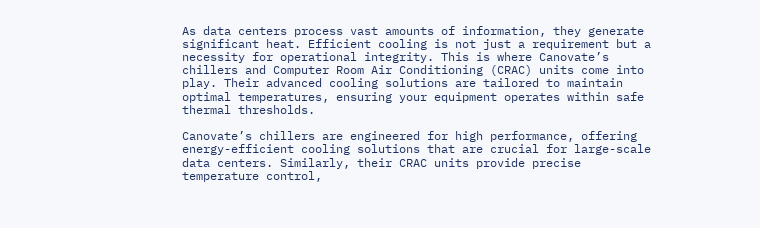As data centers process vast amounts of information, they generate significant heat. Efficient cooling is not just a requirement but a necessity for operational integrity. This is where Canovate’s chillers and Computer Room Air Conditioning (CRAC) units come into play. Their advanced cooling solutions are tailored to maintain optimal temperatures, ensuring your equipment operates within safe thermal thresholds.

Canovate’s chillers are engineered for high performance, offering energy-efficient cooling solutions that are crucial for large-scale data centers. Similarly, their CRAC units provide precise temperature control,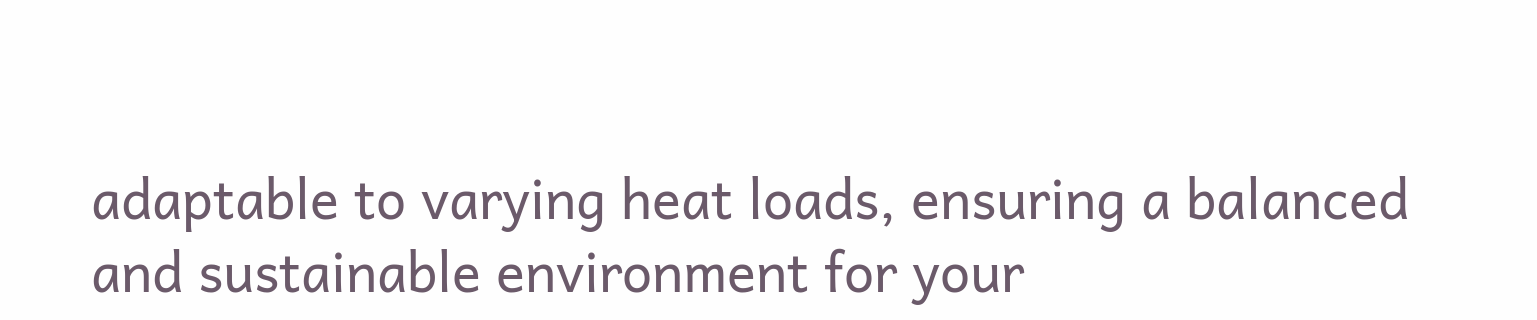adaptable to varying heat loads, ensuring a balanced and sustainable environment for your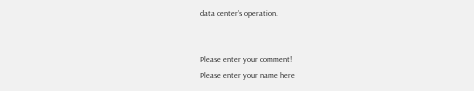data center’s operation.


Please enter your comment!
Please enter your name here